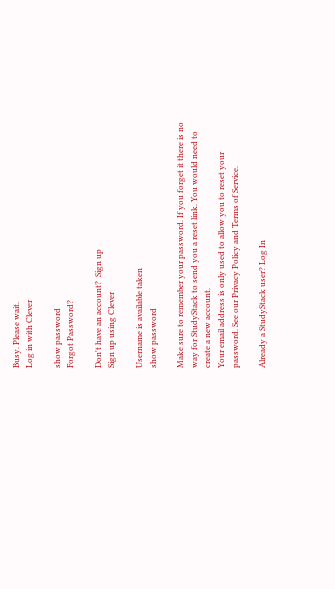Busy. Please wait.
Log in with Clever

show password
Forgot Password?

Don't have an account?  Sign up
Sign up using Clever

Username is available taken
show password

Make sure to remember your password. If you forget it there is no way for StudyStack to send you a reset link. You would need to create a new account.
Your email address is only used to allow you to reset your password. See our Privacy Policy and Terms of Service.

Already a StudyStack user? Log In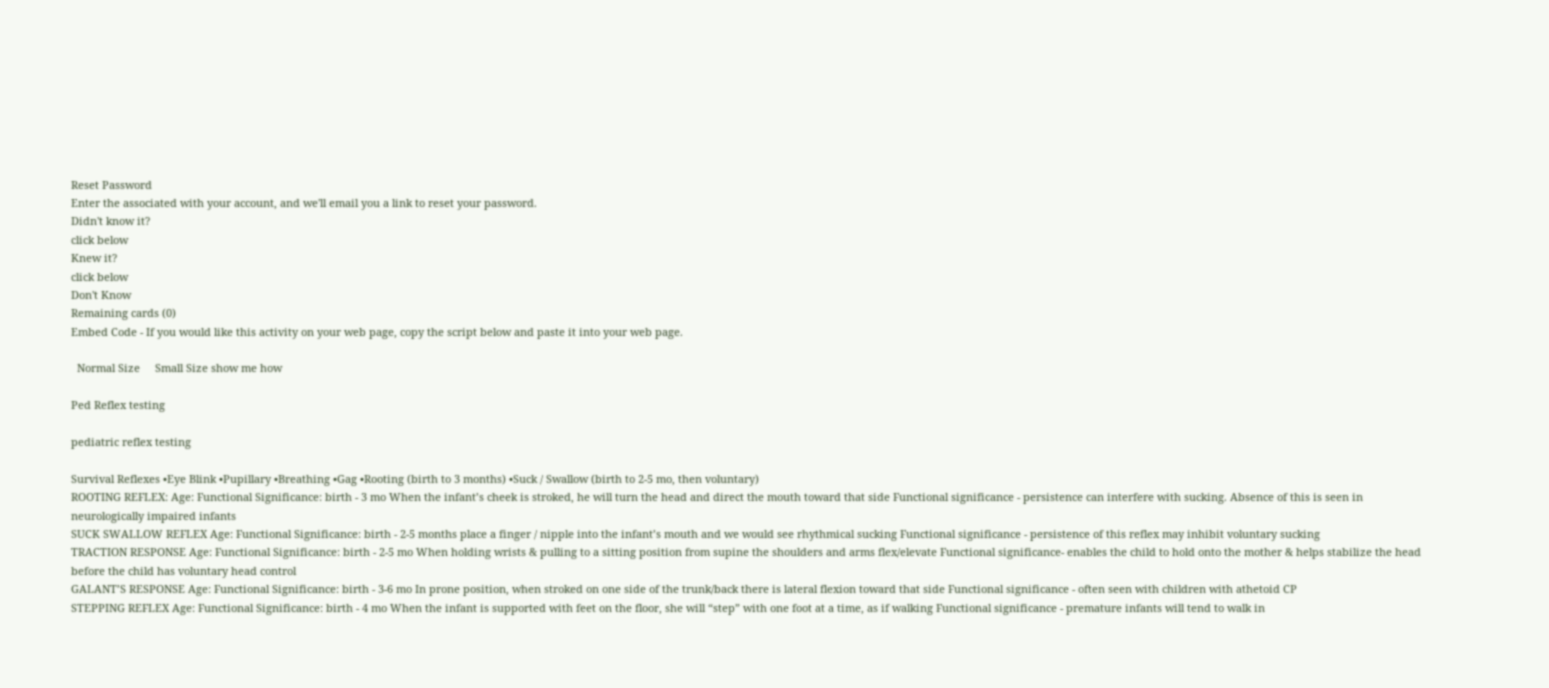Reset Password
Enter the associated with your account, and we'll email you a link to reset your password.
Didn't know it?
click below
Knew it?
click below
Don't Know
Remaining cards (0)
Embed Code - If you would like this activity on your web page, copy the script below and paste it into your web page.

  Normal Size     Small Size show me how

Ped Reflex testing

pediatric reflex testing

Survival Reflexes •Eye Blink •Pupillary •Breathing •Gag •Rooting (birth to 3 months) •Suck / Swallow (birth to 2-5 mo, then voluntary)
ROOTING REFLEX: Age: Functional Significance: birth - 3 mo When the infant’s cheek is stroked, he will turn the head and direct the mouth toward that side Functional significance - persistence can interfere with sucking. Absence of this is seen in neurologically impaired infants
SUCK SWALLOW REFLEX Age: Functional Significance: birth - 2-5 months place a finger / nipple into the infant’s mouth and we would see rhythmical sucking Functional significance - persistence of this reflex may inhibit voluntary sucking
TRACTION RESPONSE Age: Functional Significance: birth - 2-5 mo When holding wrists & pulling to a sitting position from supine the shoulders and arms flex/elevate Functional significance- enables the child to hold onto the mother & helps stabilize the head before the child has voluntary head control
GALANT’S RESPONSE Age: Functional Significance: birth - 3-6 mo In prone position, when stroked on one side of the trunk/back there is lateral flexion toward that side Functional significance - often seen with children with athetoid CP
STEPPING REFLEX Age: Functional Significance: birth - 4 mo When the infant is supported with feet on the floor, she will “step” with one foot at a time, as if walking Functional significance - premature infants will tend to walk in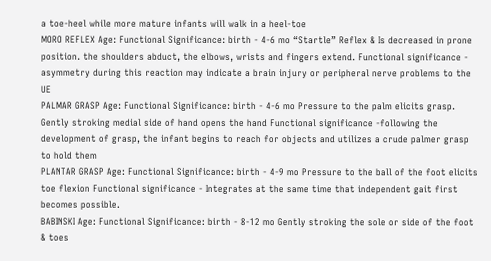a toe-heel while more mature infants will walk in a heel-toe
MORO REFLEX Age: Functional Significance: birth - 4-6 mo “Startle” Reflex & Is decreased in prone position. the shoulders abduct, the elbows, wrists and fingers extend. Functional significance - asymmetry during this reaction may indicate a brain injury or peripheral nerve problems to the UE
PALMAR GRASP Age: Functional Significance: birth - 4-6 mo Pressure to the palm elicits grasp. Gently stroking medial side of hand opens the hand Functional significance -following the development of grasp, the infant begins to reach for objects and utilizes a crude palmer grasp to hold them
PLANTAR GRASP Age: Functional Significance: birth - 4-9 mo Pressure to the ball of the foot elicits toe flexion Functional significance - Integrates at the same time that independent gait first becomes possible.
BABINSKI Age: Functional Significance: birth - 8-12 mo Gently stroking the sole or side of the foot & toes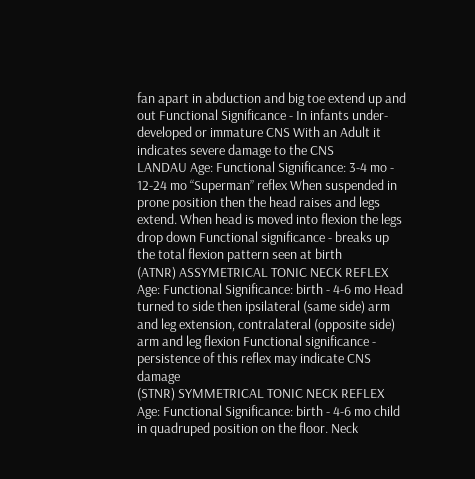fan apart in abduction and big toe extend up and out Functional Significance - In infants under-developed or immature CNS With an Adult it indicates severe damage to the CNS
LANDAU Age: Functional Significance: 3-4 mo - 12-24 mo “Superman” reflex When suspended in prone position then the head raises and legs extend. When head is moved into flexion the legs drop down Functional significance - breaks up the total flexion pattern seen at birth
(ATNR) ASSYMETRICAL TONIC NECK REFLEX Age: Functional Significance: birth - 4-6 mo Head turned to side then ipsilateral (same side) arm and leg extension, contralateral (opposite side) arm and leg flexion Functional significance - persistence of this reflex may indicate CNS damage
(STNR) SYMMETRICAL TONIC NECK REFLEX Age: Functional Significance: birth - 4-6 mo child in quadruped position on the floor. Neck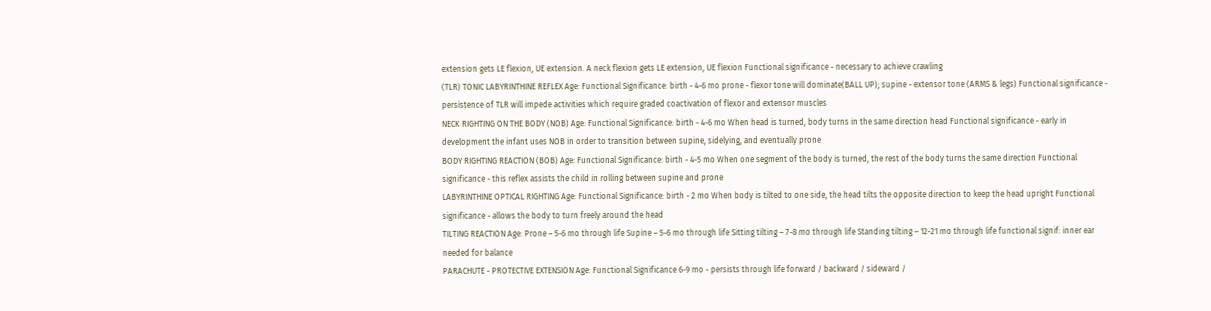extension gets LE flexion, UE extension. A neck flexion gets LE extension, UE flexion Functional significance - necessary to achieve crawling
(TLR) TONIC LABYRINTHINE REFLEX Age: Functional Significance: birth - 4-6 mo prone - flexor tone will dominate(BALL UP); supine - extensor tone (ARMS & legs) Functional significance - persistence of TLR will impede activities which require graded coactivation of flexor and extensor muscles
NECK RIGHTING ON THE BODY (NOB) Age: Functional Significance: birth - 4-6 mo When head is turned, body turns in the same direction head Functional significance - early in development the infant uses NOB in order to transition between supine, sidelying, and eventually prone
BODY RIGHTING REACTION (BOB) Age: Functional Significance: birth - 4-5 mo When one segment of the body is turned, the rest of the body turns the same direction Functional significance - this reflex assists the child in rolling between supine and prone
LABYRINTHINE OPTICAL RIGHTING Age: Functional Significance: birth - 2 mo When body is tilted to one side, the head tilts the opposite direction to keep the head upright Functional significance - allows the body to turn freely around the head
TILTING REACTION Age: Prone – 5-6 mo through life Supine – 5-6 mo through life Sitting tilting – 7-8 mo through life Standing tilting – 12-21 mo through life functional signif: inner ear needed for balance
PARACHUTE - PROTECTIVE EXTENSION Age: Functional Significance 6-9 mo - persists through life forward / backward / sideward /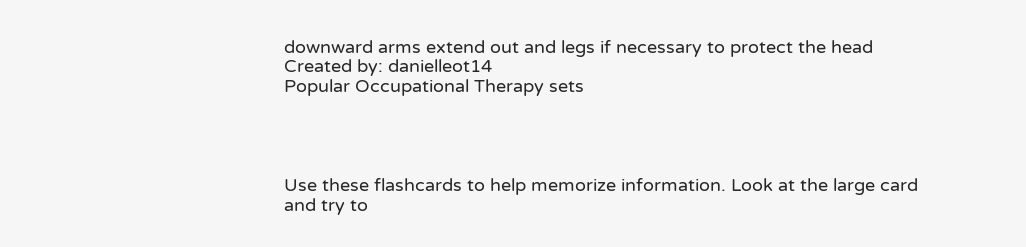downward arms extend out and legs if necessary to protect the head
Created by: danielleot14
Popular Occupational Therapy sets




Use these flashcards to help memorize information. Look at the large card and try to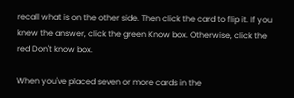recall what is on the other side. Then click the card to flip it. If you knew the answer, click the green Know box. Otherwise, click the red Don't know box.

When you've placed seven or more cards in the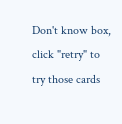Don't know box, click "retry" to try those cards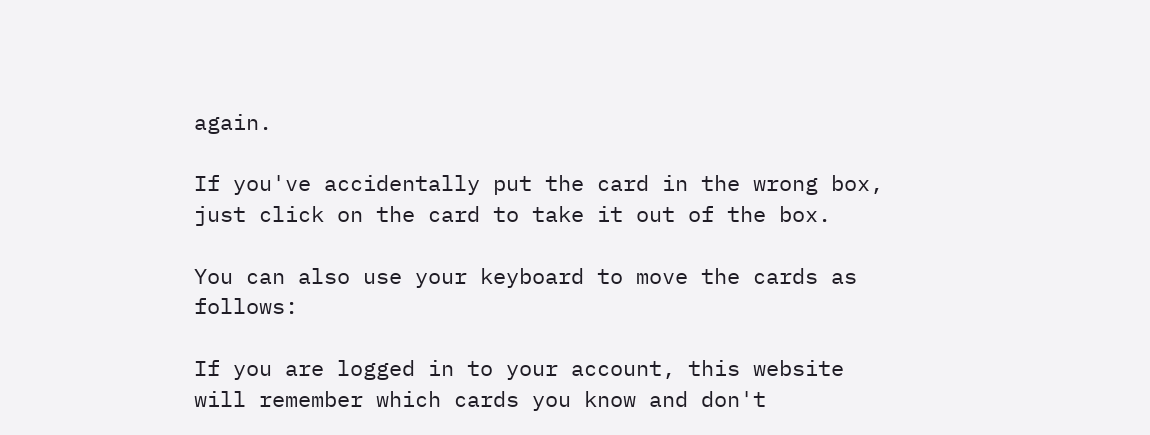again.

If you've accidentally put the card in the wrong box, just click on the card to take it out of the box.

You can also use your keyboard to move the cards as follows:

If you are logged in to your account, this website will remember which cards you know and don't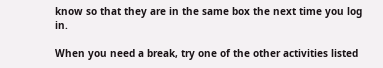know so that they are in the same box the next time you log in.

When you need a break, try one of the other activities listed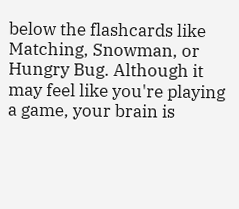below the flashcards like Matching, Snowman, or Hungry Bug. Although it may feel like you're playing a game, your brain is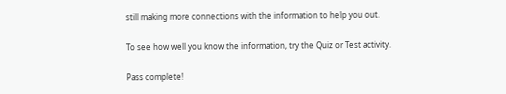still making more connections with the information to help you out.

To see how well you know the information, try the Quiz or Test activity.

Pass complete!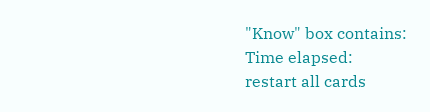"Know" box contains:
Time elapsed:
restart all cards